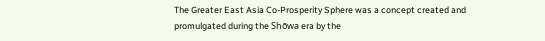The Greater East Asia Co-Prosperity Sphere was a concept created and promulgated during the Shōwa era by the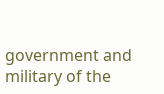government and military of the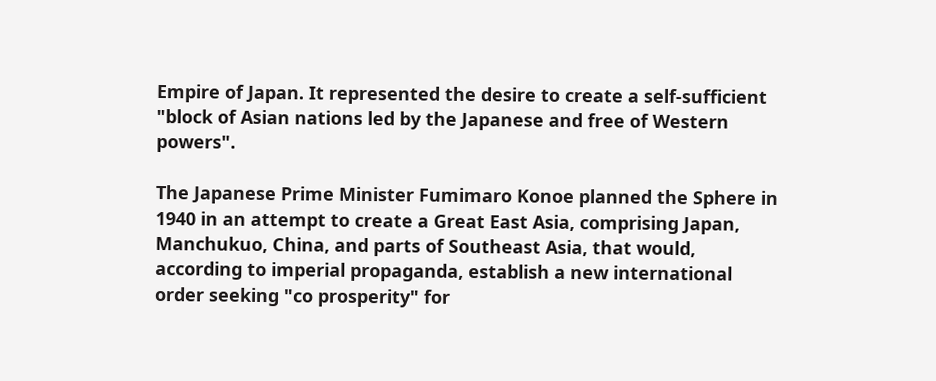Empire of Japan. It represented the desire to create a self-sufficient "block of Asian nations led by the Japanese and free of Western powers".

The Japanese Prime Minister Fumimaro Konoe planned the Sphere in 1940 in an attempt to create a Great East Asia, comprising Japan, Manchukuo, China, and parts of Southeast Asia, that would, according to imperial propaganda, establish a new international order seeking "co prosperity" for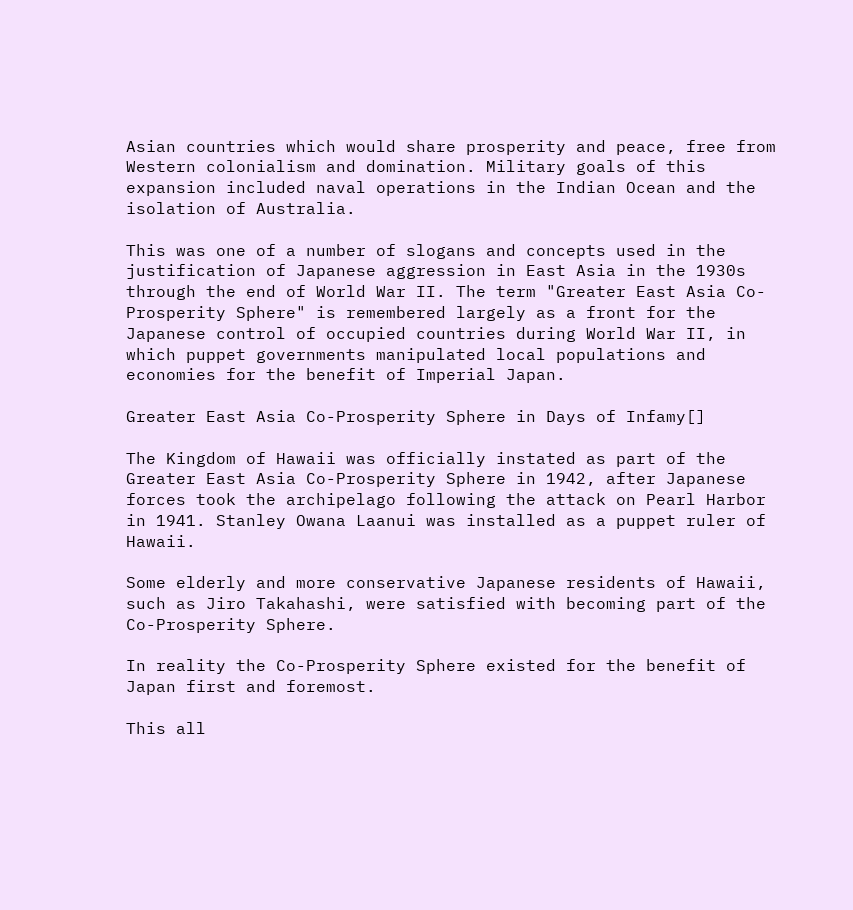Asian countries which would share prosperity and peace, free from Western colonialism and domination. Military goals of this expansion included naval operations in the Indian Ocean and the isolation of Australia.

This was one of a number of slogans and concepts used in the justification of Japanese aggression in East Asia in the 1930s through the end of World War II. The term "Greater East Asia Co-Prosperity Sphere" is remembered largely as a front for the Japanese control of occupied countries during World War II, in which puppet governments manipulated local populations and economies for the benefit of Imperial Japan.

Greater East Asia Co-Prosperity Sphere in Days of Infamy[]

The Kingdom of Hawaii was officially instated as part of the Greater East Asia Co-Prosperity Sphere in 1942, after Japanese forces took the archipelago following the attack on Pearl Harbor in 1941. Stanley Owana Laanui was installed as a puppet ruler of Hawaii.

Some elderly and more conservative Japanese residents of Hawaii, such as Jiro Takahashi, were satisfied with becoming part of the Co-Prosperity Sphere.

In reality the Co-Prosperity Sphere existed for the benefit of Japan first and foremost.

This all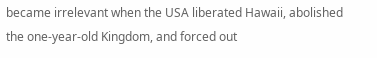became irrelevant when the USA liberated Hawaii, abolished the one-year-old Kingdom, and forced out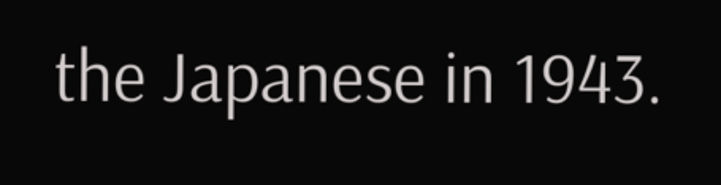the Japanese in 1943.